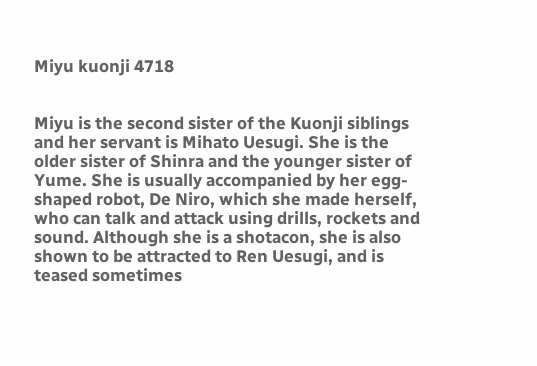Miyu kuonji 4718


Miyu is the second sister of the Kuonji siblings and her servant is Mihato Uesugi. She is the older sister of Shinra and the younger sister of Yume. She is usually accompanied by her egg-shaped robot, De Niro, which she made herself, who can talk and attack using drills, rockets and sound. Although she is a shotacon, she is also shown to be attracted to Ren Uesugi, and is teased sometimes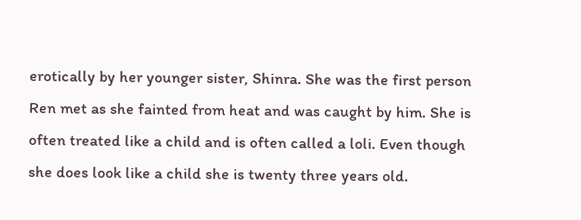erotically by her younger sister, Shinra. She was the first person Ren met as she fainted from heat and was caught by him. She is often treated like a child and is often called a loli. Even though she does look like a child she is twenty three years old.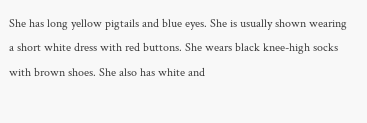She has long yellow pigtails and blue eyes. She is usually shown wearing a short white dress with red buttons. She wears black knee-high socks with brown shoes. She also has white and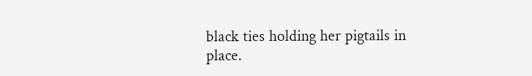black ties holding her pigtails in place.